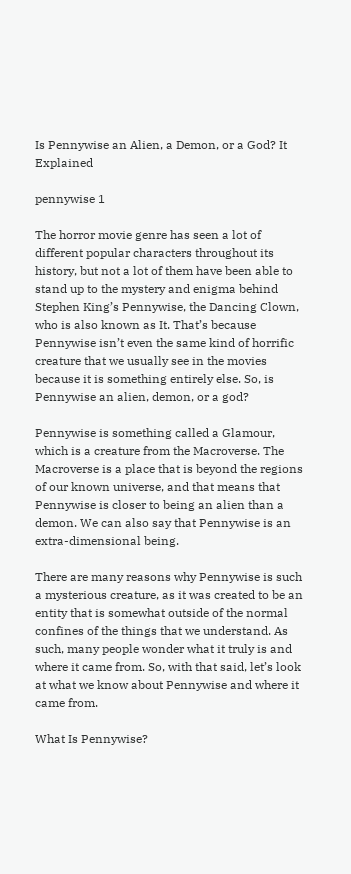Is Pennywise an Alien, a Demon, or a God? It Explained

pennywise 1

The horror movie genre has seen a lot of different popular characters throughout its history, but not a lot of them have been able to stand up to the mystery and enigma behind Stephen King’s Pennywise, the Dancing Clown, who is also known as It. That’s because Pennywise isn’t even the same kind of horrific creature that we usually see in the movies because it is something entirely else. So, is Pennywise an alien, demon, or a god?

Pennywise is something called a Glamour, which is a creature from the Macroverse. The Macroverse is a place that is beyond the regions of our known universe, and that means that Pennywise is closer to being an alien than a demon. We can also say that Pennywise is an extra-dimensional being.

There are many reasons why Pennywise is such a mysterious creature, as it was created to be an entity that is somewhat outside of the normal confines of the things that we understand. As such, many people wonder what it truly is and where it came from. So, with that said, let’s look at what we know about Pennywise and where it came from.

What Is Pennywise?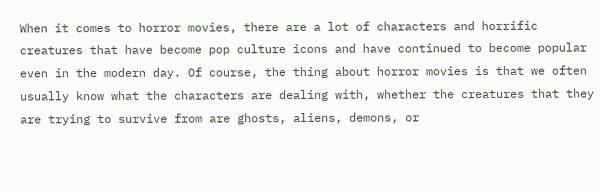When it comes to horror movies, there are a lot of characters and horrific creatures that have become pop culture icons and have continued to become popular even in the modern day. Of course, the thing about horror movies is that we often usually know what the characters are dealing with, whether the creatures that they are trying to survive from are ghosts, aliens, demons, or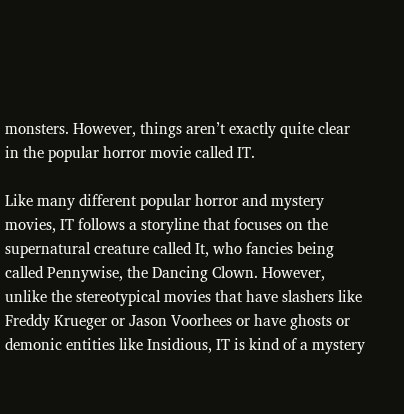monsters. However, things aren’t exactly quite clear in the popular horror movie called IT.

Like many different popular horror and mystery movies, IT follows a storyline that focuses on the supernatural creature called It, who fancies being called Pennywise, the Dancing Clown. However, unlike the stereotypical movies that have slashers like Freddy Krueger or Jason Voorhees or have ghosts or demonic entities like Insidious, IT is kind of a mystery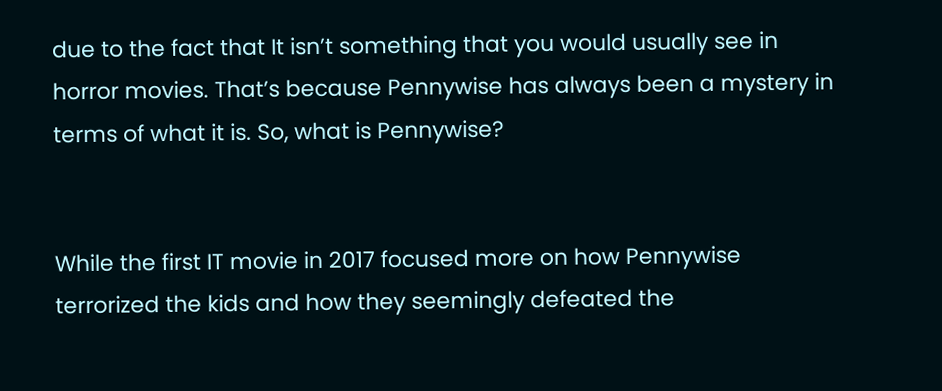due to the fact that It isn’t something that you would usually see in horror movies. That’s because Pennywise has always been a mystery in terms of what it is. So, what is Pennywise?


While the first IT movie in 2017 focused more on how Pennywise terrorized the kids and how they seemingly defeated the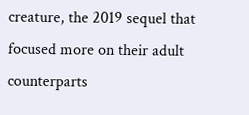creature, the 2019 sequel that focused more on their adult counterparts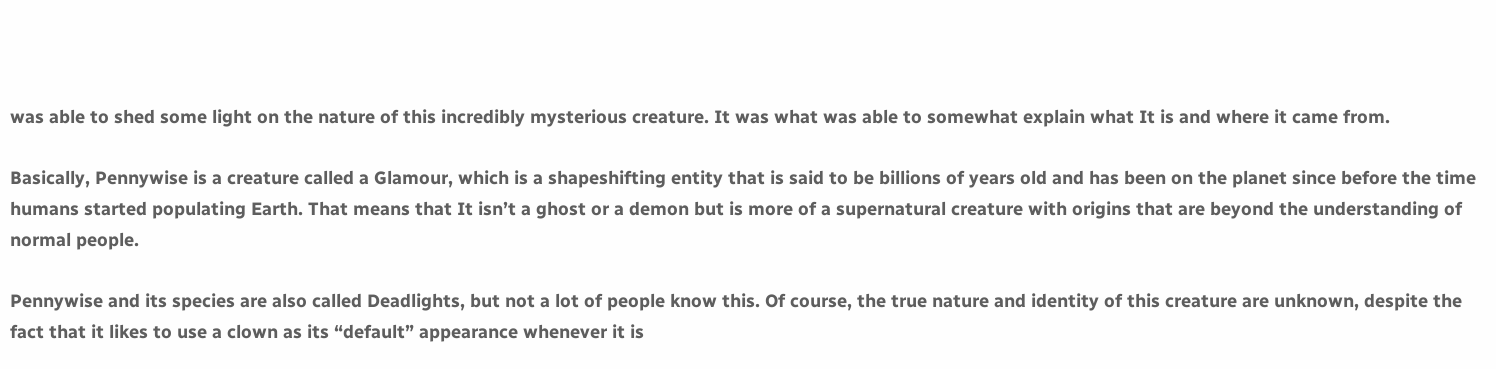was able to shed some light on the nature of this incredibly mysterious creature. It was what was able to somewhat explain what It is and where it came from.

Basically, Pennywise is a creature called a Glamour, which is a shapeshifting entity that is said to be billions of years old and has been on the planet since before the time humans started populating Earth. That means that It isn’t a ghost or a demon but is more of a supernatural creature with origins that are beyond the understanding of normal people.

Pennywise and its species are also called Deadlights, but not a lot of people know this. Of course, the true nature and identity of this creature are unknown, despite the fact that it likes to use a clown as its “default” appearance whenever it is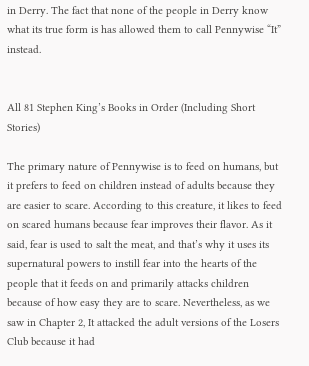in Derry. The fact that none of the people in Derry know what its true form is has allowed them to call Pennywise “It” instead.


All 81 Stephen King’s Books in Order (Including Short Stories)

The primary nature of Pennywise is to feed on humans, but it prefers to feed on children instead of adults because they are easier to scare. According to this creature, it likes to feed on scared humans because fear improves their flavor. As it said, fear is used to salt the meat, and that’s why it uses its supernatural powers to instill fear into the hearts of the people that it feeds on and primarily attacks children because of how easy they are to scare. Nevertheless, as we saw in Chapter 2, It attacked the adult versions of the Losers Club because it had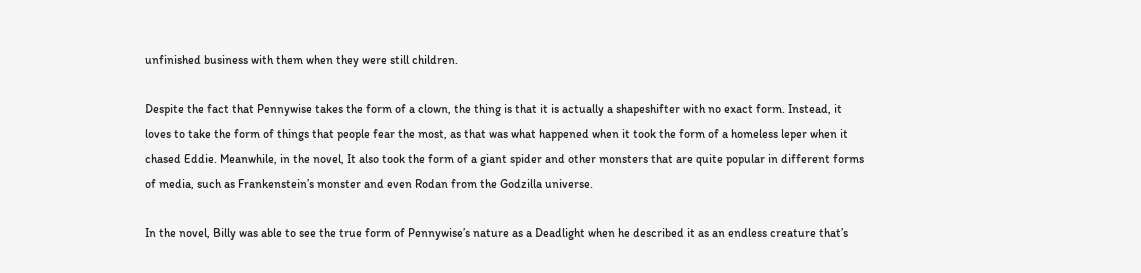unfinished business with them when they were still children.

Despite the fact that Pennywise takes the form of a clown, the thing is that it is actually a shapeshifter with no exact form. Instead, it loves to take the form of things that people fear the most, as that was what happened when it took the form of a homeless leper when it chased Eddie. Meanwhile, in the novel, It also took the form of a giant spider and other monsters that are quite popular in different forms of media, such as Frankenstein’s monster and even Rodan from the Godzilla universe.

In the novel, Billy was able to see the true form of Pennywise’s nature as a Deadlight when he described it as an endless creature that’s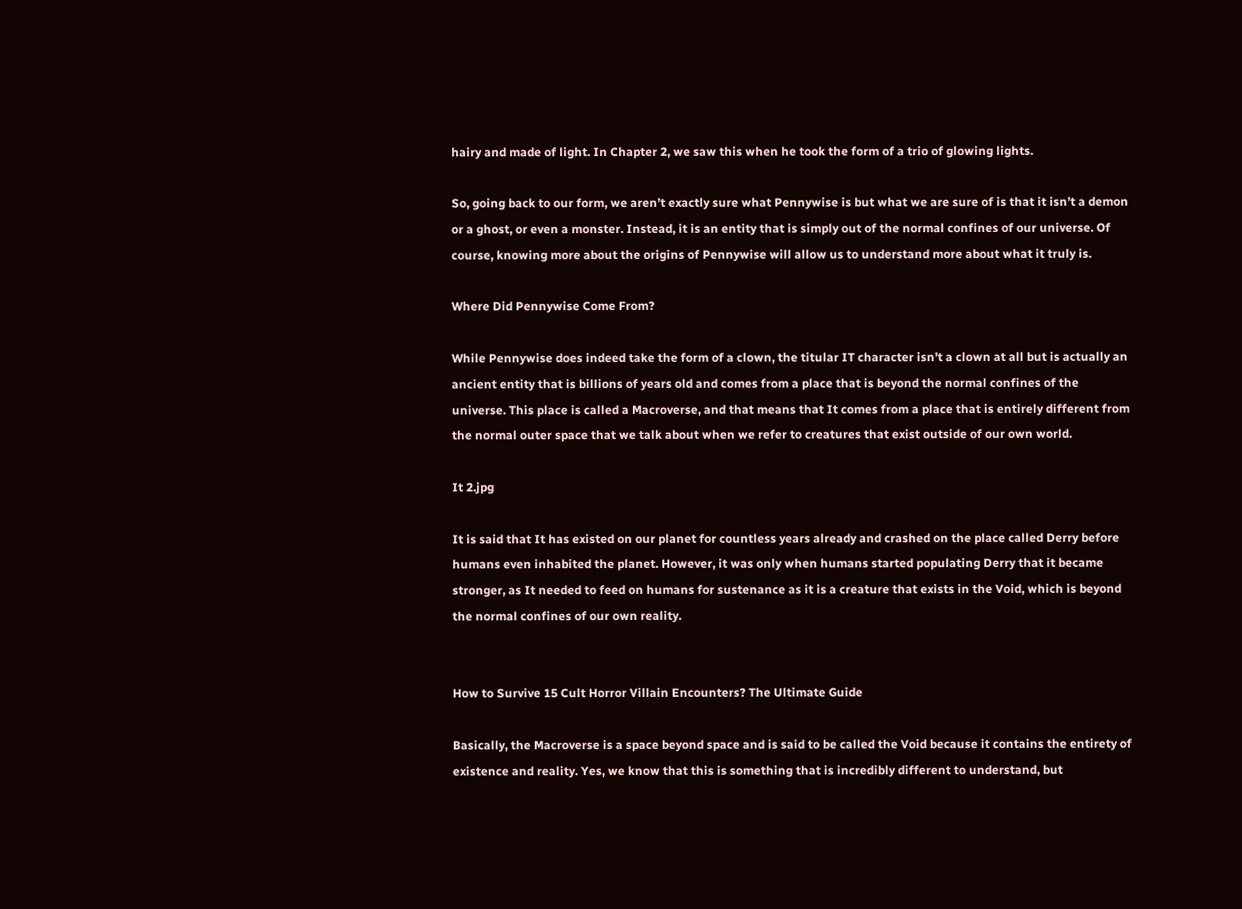hairy and made of light. In Chapter 2, we saw this when he took the form of a trio of glowing lights.

So, going back to our form, we aren’t exactly sure what Pennywise is but what we are sure of is that it isn’t a demon or a ghost, or even a monster. Instead, it is an entity that is simply out of the normal confines of our universe. Of course, knowing more about the origins of Pennywise will allow us to understand more about what it truly is.

Where Did Pennywise Come From?

While Pennywise does indeed take the form of a clown, the titular IT character isn’t a clown at all but is actually an ancient entity that is billions of years old and comes from a place that is beyond the normal confines of the universe. This place is called a Macroverse, and that means that It comes from a place that is entirely different from the normal outer space that we talk about when we refer to creatures that exist outside of our own world.

It 2.jpg

It is said that It has existed on our planet for countless years already and crashed on the place called Derry before humans even inhabited the planet. However, it was only when humans started populating Derry that it became stronger, as It needed to feed on humans for sustenance as it is a creature that exists in the Void, which is beyond the normal confines of our own reality.


How to Survive 15 Cult Horror Villain Encounters? The Ultimate Guide

Basically, the Macroverse is a space beyond space and is said to be called the Void because it contains the entirety of existence and reality. Yes, we know that this is something that is incredibly different to understand, but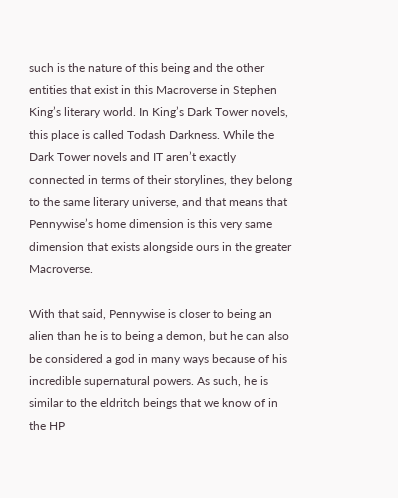such is the nature of this being and the other entities that exist in this Macroverse in Stephen King’s literary world. In King’s Dark Tower novels, this place is called Todash Darkness. While the Dark Tower novels and IT aren’t exactly connected in terms of their storylines, they belong to the same literary universe, and that means that Pennywise’s home dimension is this very same dimension that exists alongside ours in the greater Macroverse.

With that said, Pennywise is closer to being an alien than he is to being a demon, but he can also be considered a god in many ways because of his incredible supernatural powers. As such, he is similar to the eldritch beings that we know of in the HP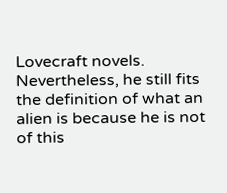Lovecraft novels. Nevertheless, he still fits the definition of what an alien is because he is not of this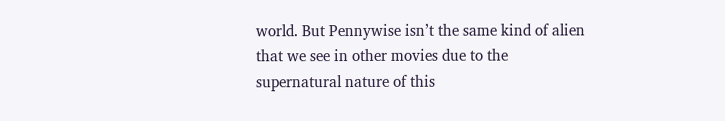world. But Pennywise isn’t the same kind of alien that we see in other movies due to the supernatural nature of this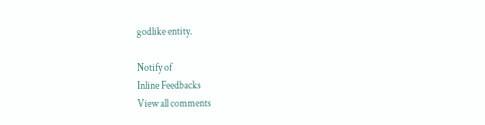godlike entity.

Notify of
Inline Feedbacks
View all comments